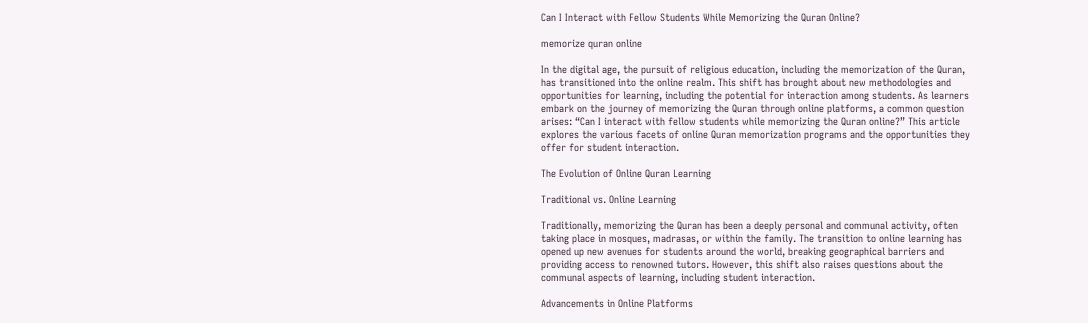Can I Interact with Fellow Students While Memorizing the Quran Online?

memorize quran online

In the digital age, the pursuit of religious education, including the memorization of the Quran, has transitioned into the online realm. This shift has brought about new methodologies and opportunities for learning, including the potential for interaction among students. As learners embark on the journey of memorizing the Quran through online platforms, a common question arises: “Can I interact with fellow students while memorizing the Quran online?” This article explores the various facets of online Quran memorization programs and the opportunities they offer for student interaction.

The Evolution of Online Quran Learning

Traditional vs. Online Learning

Traditionally, memorizing the Quran has been a deeply personal and communal activity, often taking place in mosques, madrasas, or within the family. The transition to online learning has opened up new avenues for students around the world, breaking geographical barriers and providing access to renowned tutors. However, this shift also raises questions about the communal aspects of learning, including student interaction.

Advancements in Online Platforms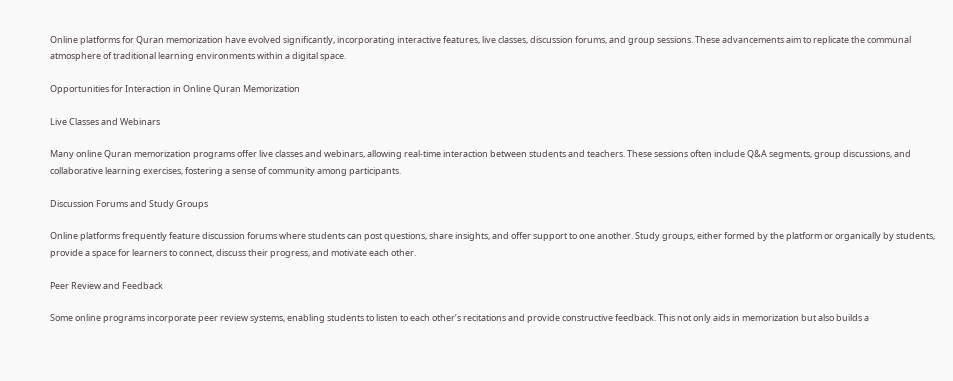Online platforms for Quran memorization have evolved significantly, incorporating interactive features, live classes, discussion forums, and group sessions. These advancements aim to replicate the communal atmosphere of traditional learning environments within a digital space.

Opportunities for Interaction in Online Quran Memorization

Live Classes and Webinars

Many online Quran memorization programs offer live classes and webinars, allowing real-time interaction between students and teachers. These sessions often include Q&A segments, group discussions, and collaborative learning exercises, fostering a sense of community among participants.

Discussion Forums and Study Groups

Online platforms frequently feature discussion forums where students can post questions, share insights, and offer support to one another. Study groups, either formed by the platform or organically by students, provide a space for learners to connect, discuss their progress, and motivate each other.

Peer Review and Feedback

Some online programs incorporate peer review systems, enabling students to listen to each other’s recitations and provide constructive feedback. This not only aids in memorization but also builds a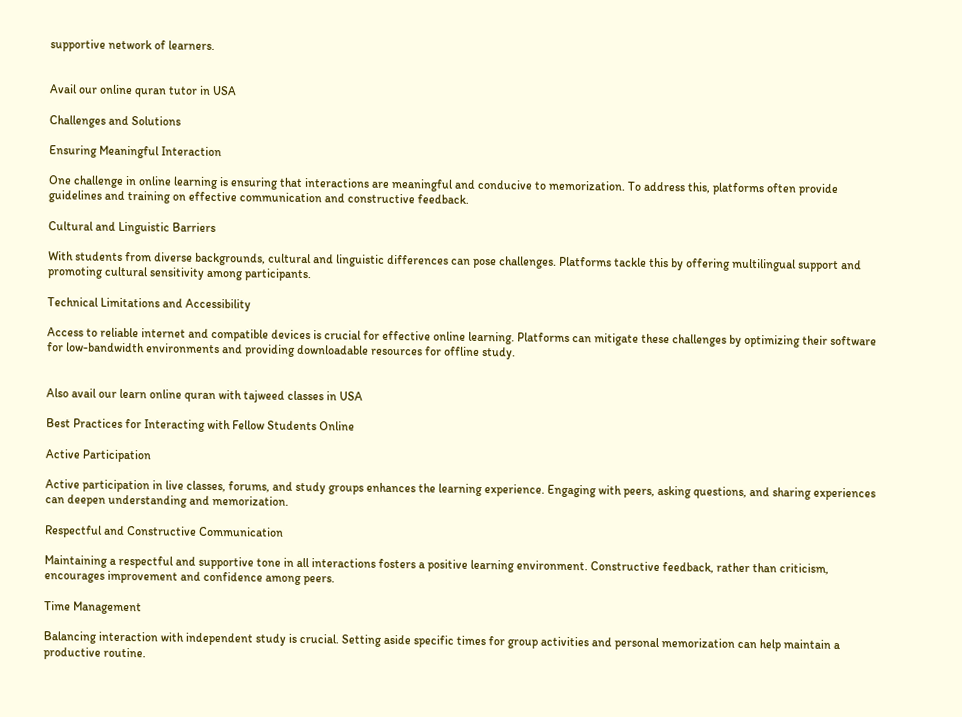supportive network of learners.


Avail our online quran tutor in USA

Challenges and Solutions

Ensuring Meaningful Interaction

One challenge in online learning is ensuring that interactions are meaningful and conducive to memorization. To address this, platforms often provide guidelines and training on effective communication and constructive feedback.

Cultural and Linguistic Barriers

With students from diverse backgrounds, cultural and linguistic differences can pose challenges. Platforms tackle this by offering multilingual support and promoting cultural sensitivity among participants.

Technical Limitations and Accessibility

Access to reliable internet and compatible devices is crucial for effective online learning. Platforms can mitigate these challenges by optimizing their software for low-bandwidth environments and providing downloadable resources for offline study.


Also avail our learn online quran with tajweed classes in USA

Best Practices for Interacting with Fellow Students Online

Active Participation

Active participation in live classes, forums, and study groups enhances the learning experience. Engaging with peers, asking questions, and sharing experiences can deepen understanding and memorization.

Respectful and Constructive Communication

Maintaining a respectful and supportive tone in all interactions fosters a positive learning environment. Constructive feedback, rather than criticism, encourages improvement and confidence among peers.

Time Management

Balancing interaction with independent study is crucial. Setting aside specific times for group activities and personal memorization can help maintain a productive routine.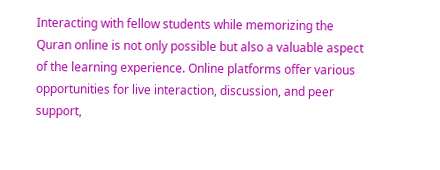Interacting with fellow students while memorizing the Quran online is not only possible but also a valuable aspect of the learning experience. Online platforms offer various opportunities for live interaction, discussion, and peer support,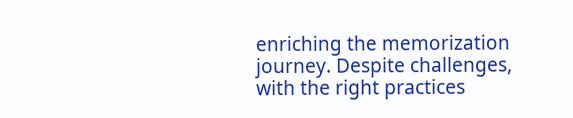enriching the memorization journey. Despite challenges, with the right practices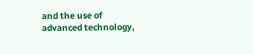and the use of advanced technology,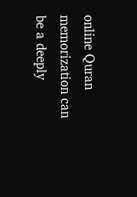online Quran memorization can be a deeply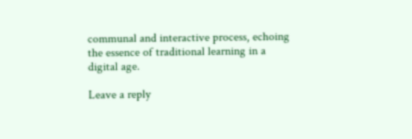communal and interactive process, echoing the essence of traditional learning in a digital age.

Leave a reply